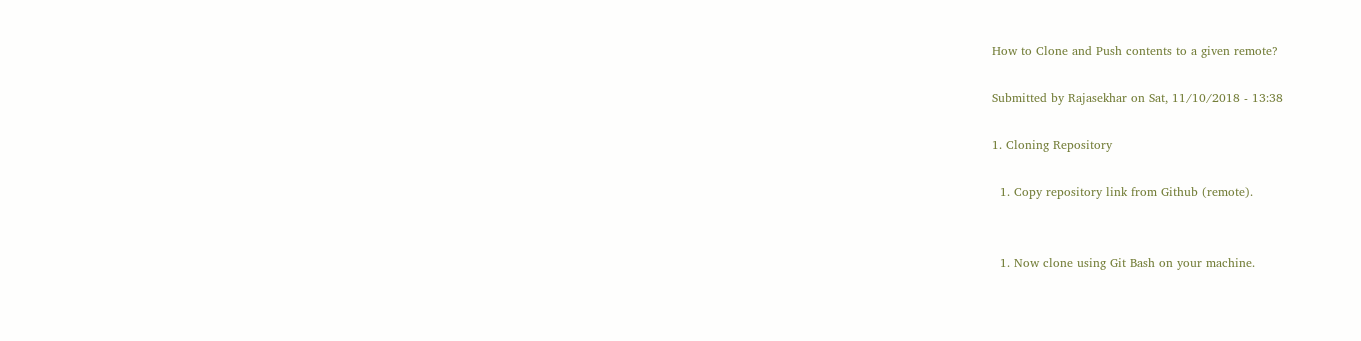How to Clone and Push contents to a given remote?

Submitted by Rajasekhar on Sat, 11/10/2018 - 13:38

1. Cloning Repository

  1. Copy repository link from Github (remote).


  1. Now clone using Git Bash on your machine.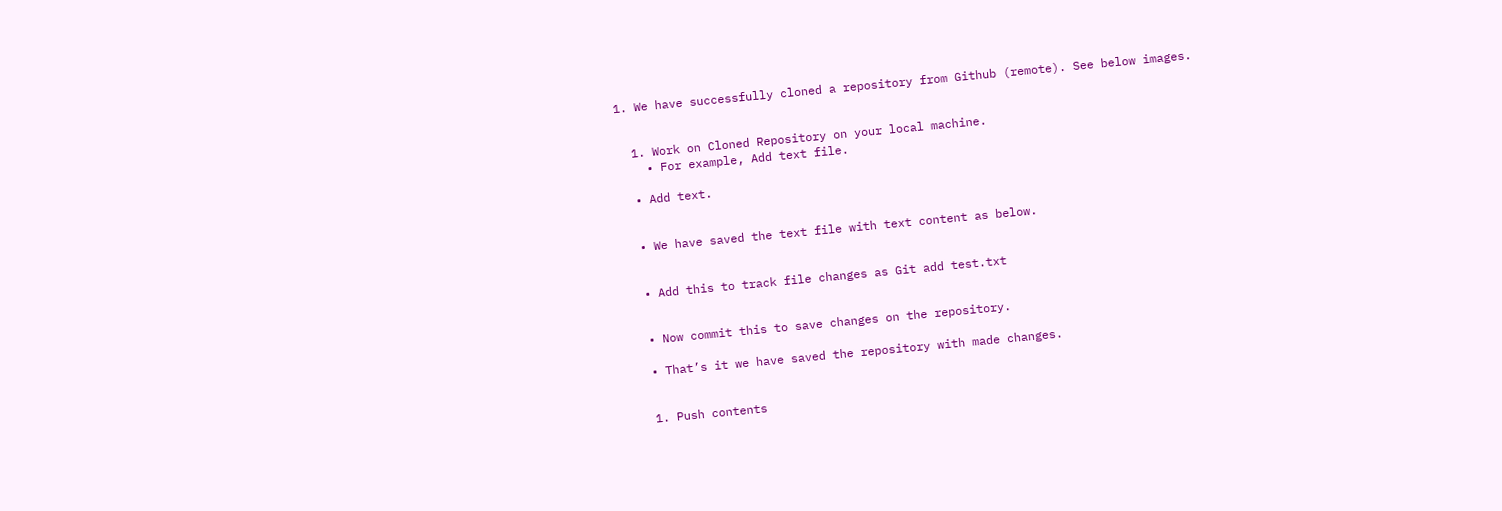1. We have successfully cloned a repository from Github (remote). See below images.


  1. Work on Cloned Repository on your local machine.
    • For example, Add text file.

  • Add text.


  • We have saved the text file with text content as below.


  • Add this to track file changes as Git add test.txt


  • Now commit this to save changes on the repository.

  • That’s it we have saved the repository with made changes.


  1. Push contents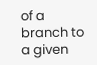of a branch to a given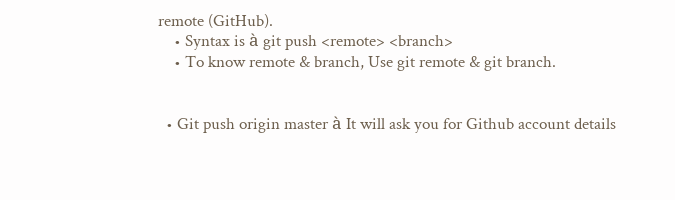remote (GitHub).
    • Syntax is à git push <remote> <branch>
    • To know remote & branch, Use git remote & git branch.


  • Git push origin master à It will ask you for Github account details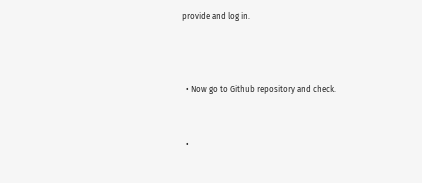provide and log in.



  • Now go to Github repository and check.


  •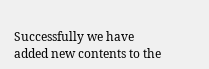Successfully we have added new contents to the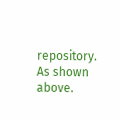repository. As shown above.